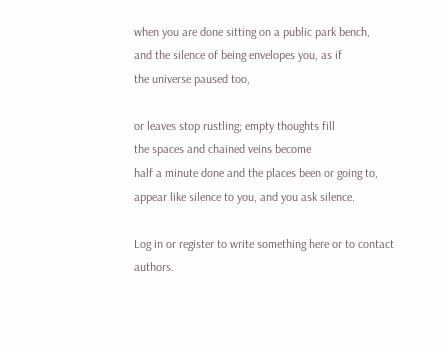when you are done sitting on a public park bench,
and the silence of being envelopes you, as if
the universe paused too,

or leaves stop rustling; empty thoughts fill
the spaces and chained veins become
half a minute done and the places been or going to,
appear like silence to you, and you ask silence.

Log in or register to write something here or to contact authors.